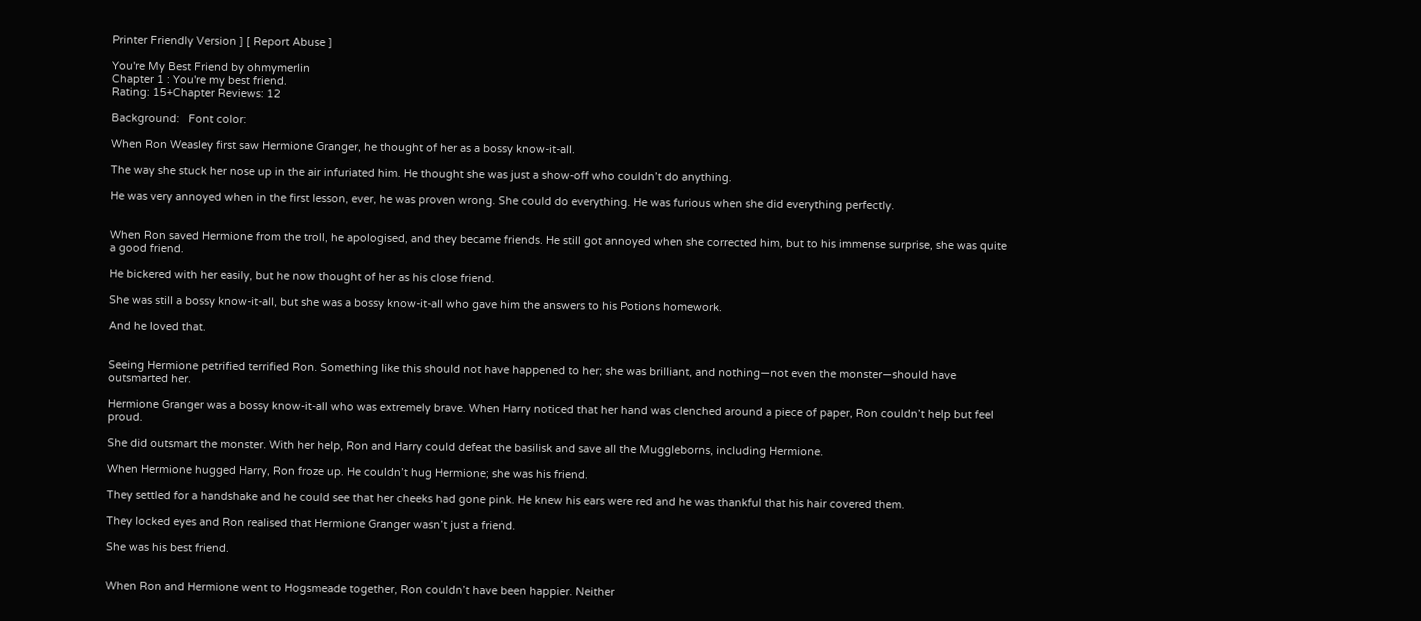Printer Friendly Version ] [ Report Abuse ]

You're My Best Friend by ohmymerlin
Chapter 1 : You're my best friend.
Rating: 15+Chapter Reviews: 12

Background:   Font color:

When Ron Weasley first saw Hermione Granger, he thought of her as a bossy know-it-all.

The way she stuck her nose up in the air infuriated him. He thought she was just a show-off who couldn’t do anything.

He was very annoyed when in the first lesson, ever, he was proven wrong. She could do everything. He was furious when she did everything perfectly.


When Ron saved Hermione from the troll, he apologised, and they became friends. He still got annoyed when she corrected him, but to his immense surprise, she was quite a good friend.

He bickered with her easily, but he now thought of her as his close friend.

She was still a bossy know-it-all, but she was a bossy know-it-all who gave him the answers to his Potions homework.

And he loved that.


Seeing Hermione petrified terrified Ron. Something like this should not have happened to her; she was brilliant, and nothing—not even the monster—should have outsmarted her.

Hermione Granger was a bossy know-it-all who was extremely brave. When Harry noticed that her hand was clenched around a piece of paper, Ron couldn’t help but feel proud.

She did outsmart the monster. With her help, Ron and Harry could defeat the basilisk and save all the Muggleborns, including Hermione.

When Hermione hugged Harry, Ron froze up. He couldn’t hug Hermione; she was his friend.

They settled for a handshake and he could see that her cheeks had gone pink. He knew his ears were red and he was thankful that his hair covered them.

They locked eyes and Ron realised that Hermione Granger wasn’t just a friend.

She was his best friend.


When Ron and Hermione went to Hogsmeade together, Ron couldn’t have been happier. Neither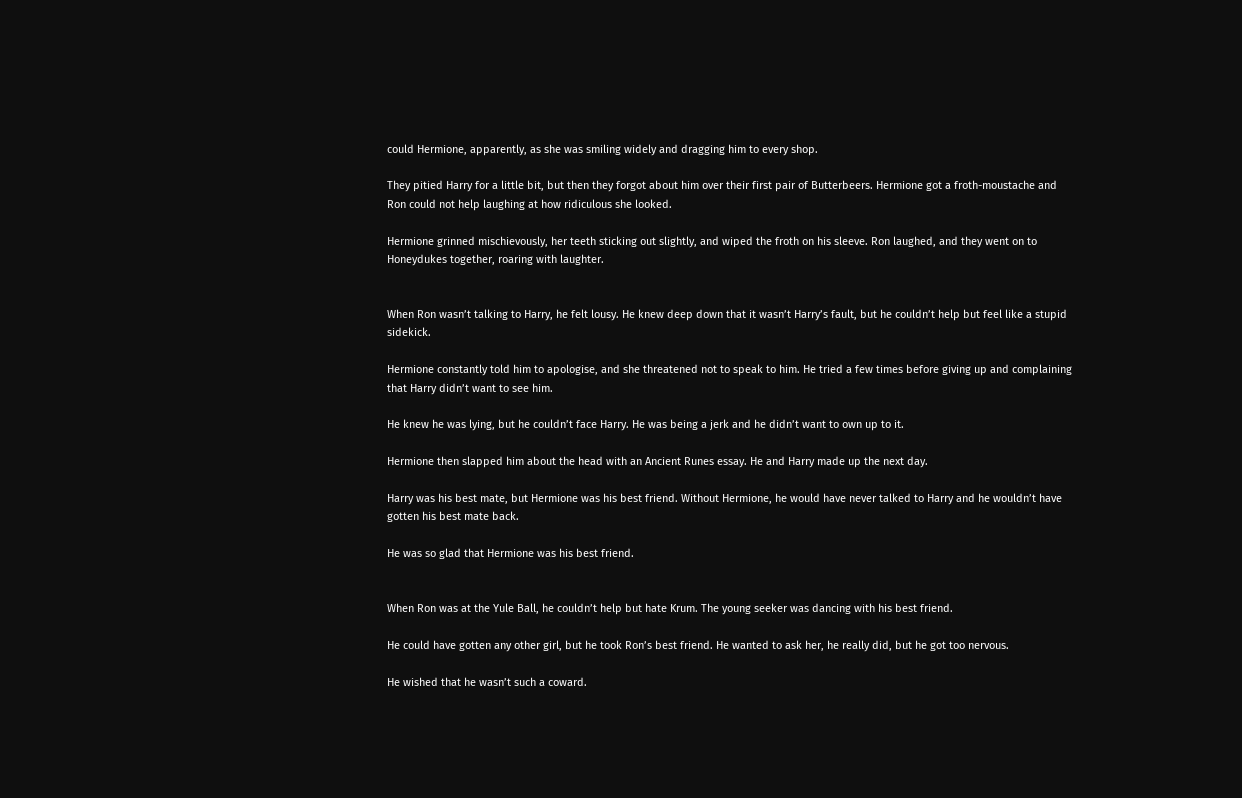could Hermione, apparently, as she was smiling widely and dragging him to every shop.

They pitied Harry for a little bit, but then they forgot about him over their first pair of Butterbeers. Hermione got a froth-moustache and Ron could not help laughing at how ridiculous she looked.

Hermione grinned mischievously, her teeth sticking out slightly, and wiped the froth on his sleeve. Ron laughed, and they went on to Honeydukes together, roaring with laughter.


When Ron wasn’t talking to Harry, he felt lousy. He knew deep down that it wasn’t Harry’s fault, but he couldn’t help but feel like a stupid sidekick.

Hermione constantly told him to apologise, and she threatened not to speak to him. He tried a few times before giving up and complaining that Harry didn’t want to see him.

He knew he was lying, but he couldn’t face Harry. He was being a jerk and he didn’t want to own up to it.

Hermione then slapped him about the head with an Ancient Runes essay. He and Harry made up the next day.

Harry was his best mate, but Hermione was his best friend. Without Hermione, he would have never talked to Harry and he wouldn’t have gotten his best mate back.

He was so glad that Hermione was his best friend.


When Ron was at the Yule Ball, he couldn’t help but hate Krum. The young seeker was dancing with his best friend.

He could have gotten any other girl, but he took Ron’s best friend. He wanted to ask her, he really did, but he got too nervous.

He wished that he wasn’t such a coward.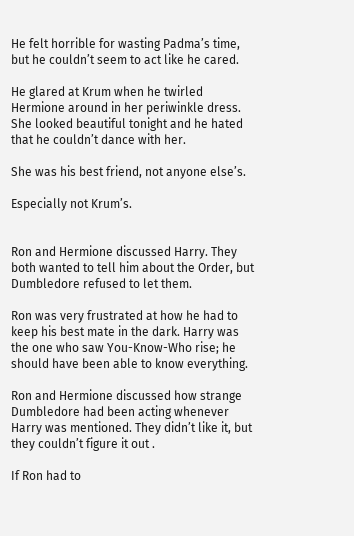He felt horrible for wasting Padma’s time, but he couldn’t seem to act like he cared.

He glared at Krum when he twirled Hermione around in her periwinkle dress. She looked beautiful tonight and he hated that he couldn’t dance with her.

She was his best friend, not anyone else’s.

Especially not Krum’s.


Ron and Hermione discussed Harry. They both wanted to tell him about the Order, but Dumbledore refused to let them.

Ron was very frustrated at how he had to keep his best mate in the dark. Harry was the one who saw You-Know-Who rise; he should have been able to know everything.

Ron and Hermione discussed how strange Dumbledore had been acting whenever Harry was mentioned. They didn’t like it, but they couldn’t figure it out .

If Ron had to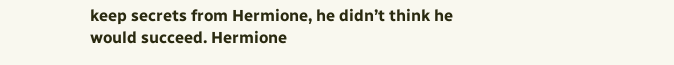keep secrets from Hermione, he didn’t think he would succeed. Hermione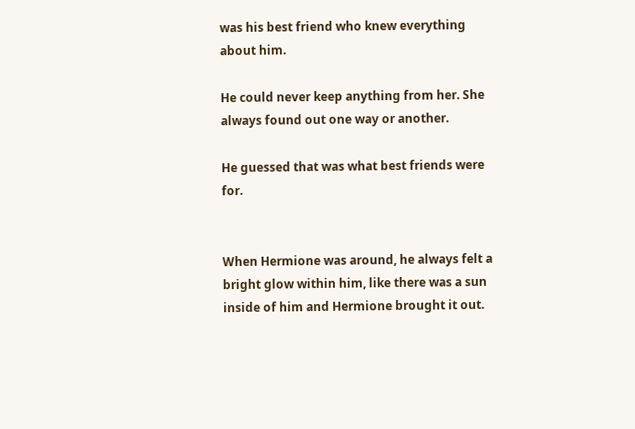was his best friend who knew everything about him.

He could never keep anything from her. She always found out one way or another.

He guessed that was what best friends were for.


When Hermione was around, he always felt a bright glow within him, like there was a sun inside of him and Hermione brought it out.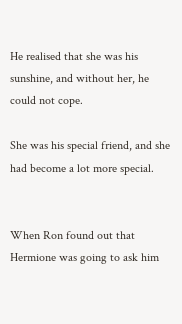He realised that she was his sunshine, and without her, he could not cope.

She was his special friend, and she had become a lot more special.


When Ron found out that Hermione was going to ask him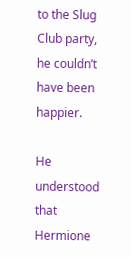to the Slug Club party, he couldn’t have been happier.

He understood that Hermione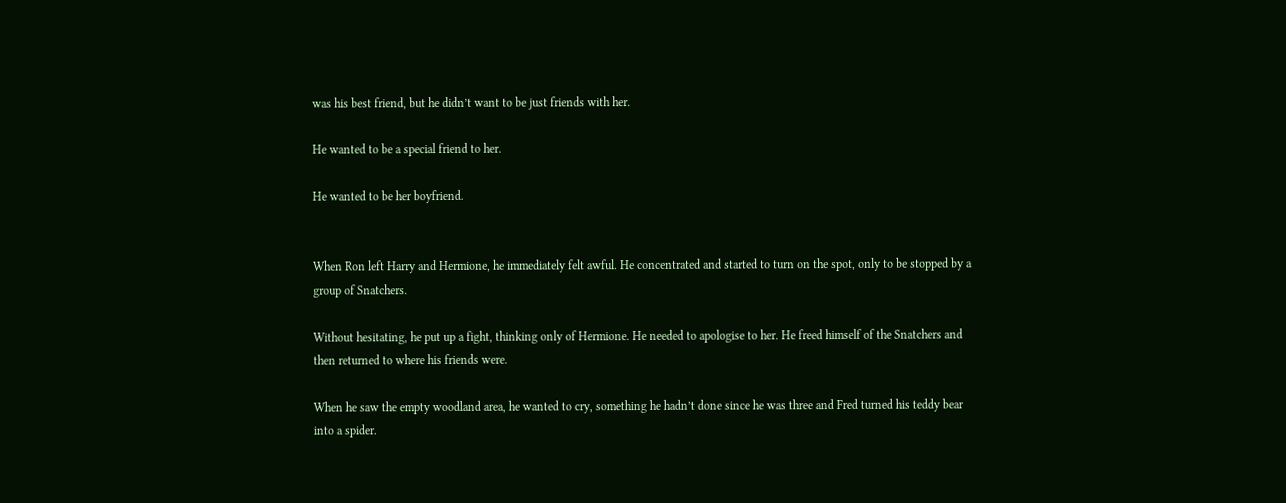was his best friend, but he didn’t want to be just friends with her.

He wanted to be a special friend to her.

He wanted to be her boyfriend.


When Ron left Harry and Hermione, he immediately felt awful. He concentrated and started to turn on the spot, only to be stopped by a group of Snatchers.

Without hesitating, he put up a fight, thinking only of Hermione. He needed to apologise to her. He freed himself of the Snatchers and then returned to where his friends were.

When he saw the empty woodland area, he wanted to cry, something he hadn’t done since he was three and Fred turned his teddy bear into a spider.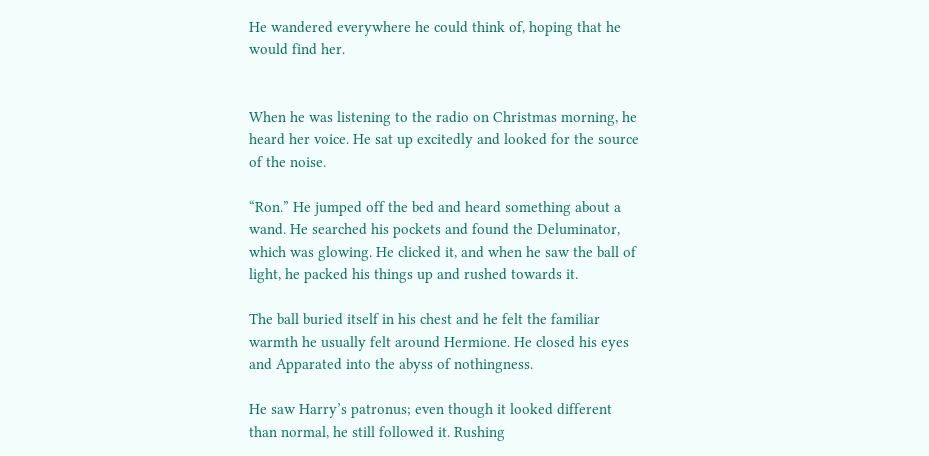He wandered everywhere he could think of, hoping that he would find her.


When he was listening to the radio on Christmas morning, he heard her voice. He sat up excitedly and looked for the source of the noise.

“Ron.” He jumped off the bed and heard something about a wand. He searched his pockets and found the Deluminator, which was glowing. He clicked it, and when he saw the ball of light, he packed his things up and rushed towards it.

The ball buried itself in his chest and he felt the familiar warmth he usually felt around Hermione. He closed his eyes and Apparated into the abyss of nothingness.

He saw Harry’s patronus; even though it looked different than normal, he still followed it. Rushing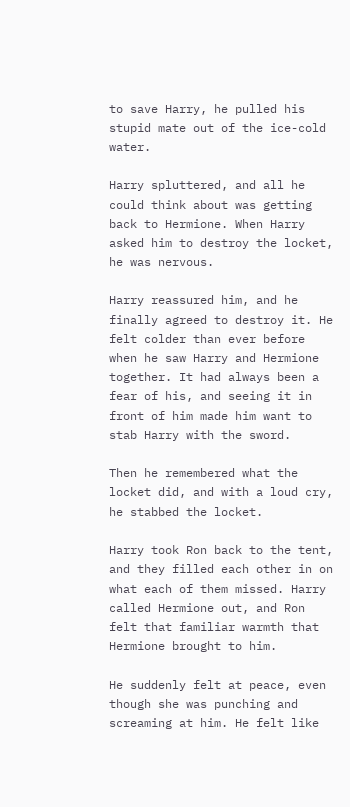to save Harry, he pulled his stupid mate out of the ice-cold water.

Harry spluttered, and all he could think about was getting back to Hermione. When Harry asked him to destroy the locket, he was nervous.

Harry reassured him, and he finally agreed to destroy it. He felt colder than ever before when he saw Harry and Hermione together. It had always been a fear of his, and seeing it in front of him made him want to stab Harry with the sword.

Then he remembered what the locket did, and with a loud cry, he stabbed the locket.

Harry took Ron back to the tent, and they filled each other in on what each of them missed. Harry called Hermione out, and Ron felt that familiar warmth that Hermione brought to him.

He suddenly felt at peace, even though she was punching and screaming at him. He felt like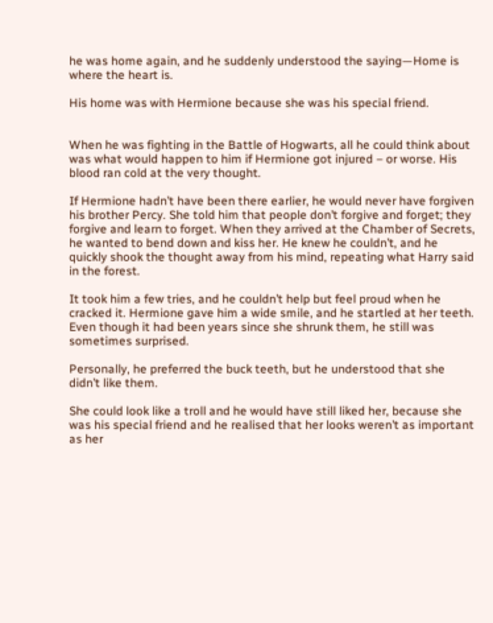he was home again, and he suddenly understood the saying—Home is where the heart is.

His home was with Hermione because she was his special friend.


When he was fighting in the Battle of Hogwarts, all he could think about was what would happen to him if Hermione got injured – or worse. His blood ran cold at the very thought.

If Hermione hadn’t have been there earlier, he would never have forgiven his brother Percy. She told him that people don’t forgive and forget; they forgive and learn to forget. When they arrived at the Chamber of Secrets, he wanted to bend down and kiss her. He knew he couldn’t, and he quickly shook the thought away from his mind, repeating what Harry said in the forest.

It took him a few tries, and he couldn’t help but feel proud when he cracked it. Hermione gave him a wide smile, and he startled at her teeth. Even though it had been years since she shrunk them, he still was sometimes surprised.

Personally, he preferred the buck teeth, but he understood that she didn’t like them.

She could look like a troll and he would have still liked her, because she was his special friend and he realised that her looks weren’t as important as her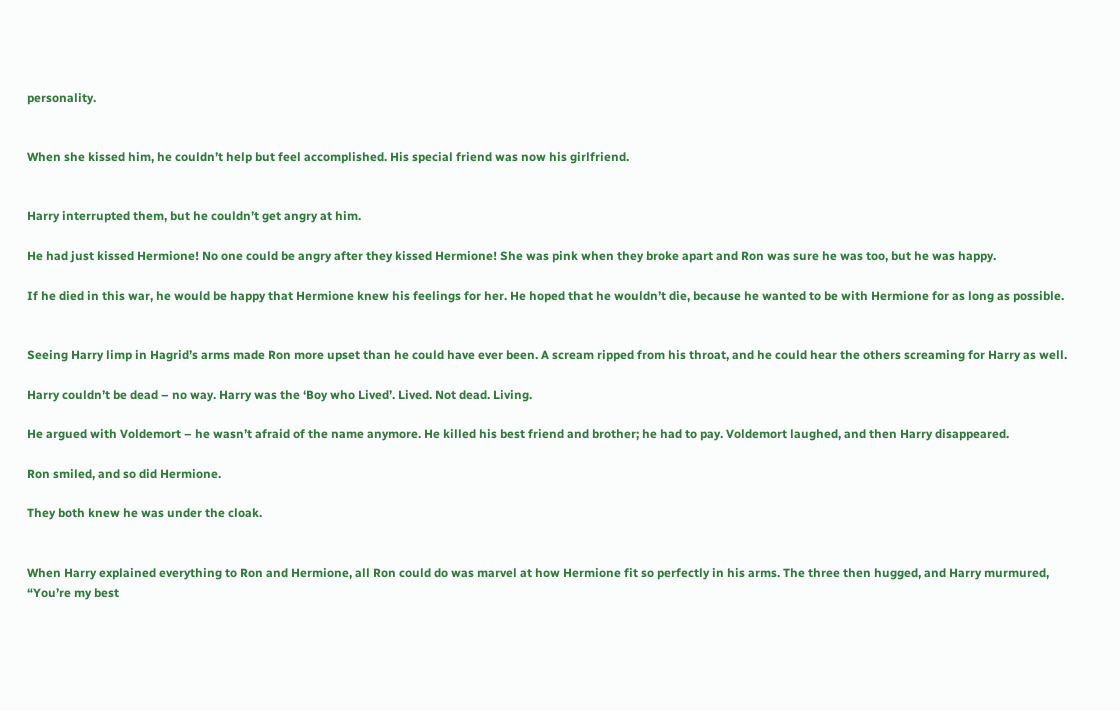personality.


When she kissed him, he couldn’t help but feel accomplished. His special friend was now his girlfriend.


Harry interrupted them, but he couldn’t get angry at him.

He had just kissed Hermione! No one could be angry after they kissed Hermione! She was pink when they broke apart and Ron was sure he was too, but he was happy.

If he died in this war, he would be happy that Hermione knew his feelings for her. He hoped that he wouldn’t die, because he wanted to be with Hermione for as long as possible.


Seeing Harry limp in Hagrid’s arms made Ron more upset than he could have ever been. A scream ripped from his throat, and he could hear the others screaming for Harry as well.

Harry couldn’t be dead – no way. Harry was the ‘Boy who Lived’. Lived. Not dead. Living.

He argued with Voldemort – he wasn’t afraid of the name anymore. He killed his best friend and brother; he had to pay. Voldemort laughed, and then Harry disappeared.

Ron smiled, and so did Hermione.

They both knew he was under the cloak.


When Harry explained everything to Ron and Hermione, all Ron could do was marvel at how Hermione fit so perfectly in his arms. The three then hugged, and Harry murmured, “You’re my best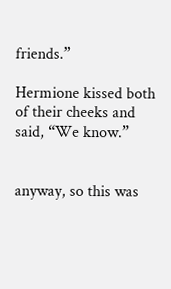friends.”

Hermione kissed both of their cheeks and said, “We know.”


anyway, so this was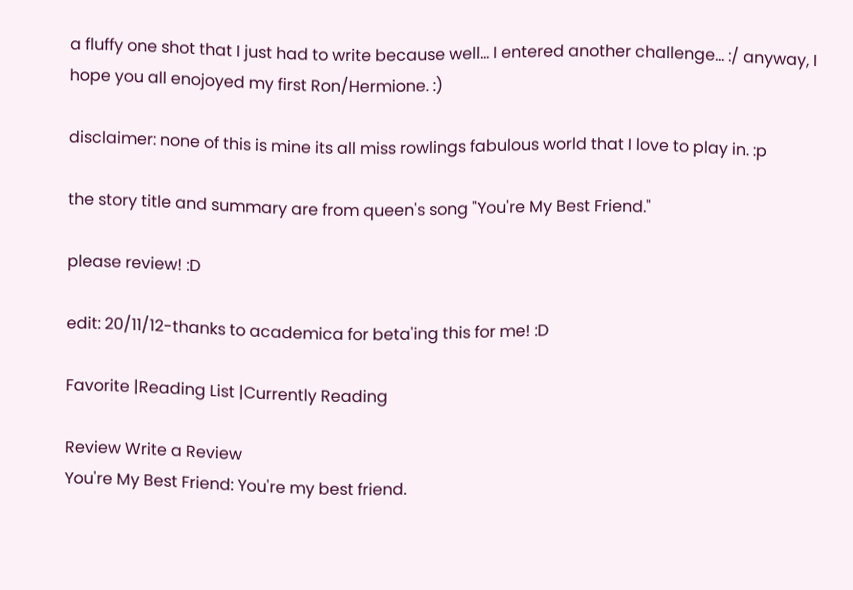a fluffy one shot that I just had to write because well... I entered another challenge... :/ anyway, I hope you all enojoyed my first Ron/Hermione. :)

disclaimer: none of this is mine its all miss rowlings fabulous world that I love to play in. :p

the story title and summary are from queen's song "You're My Best Friend."

please review! :D

edit: 20/11/12-thanks to academica for beta'ing this for me! :D

Favorite |Reading List |Currently Reading

Review Write a Review
You're My Best Friend: You're my best friend.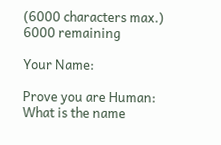(6000 characters max.) 6000 remaining

Your Name:

Prove you are Human:
What is the name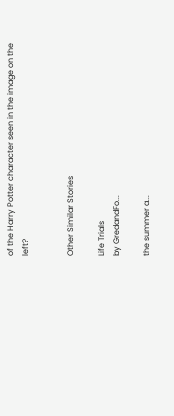of the Harry Potter character seen in the image on the left?


Other Similar Stories

Life Trials
by GredandFo...

the summer a...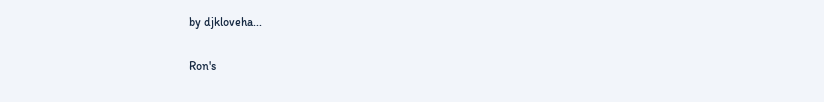by djkloveha...

Ron's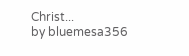Christ...
by bluemesa356